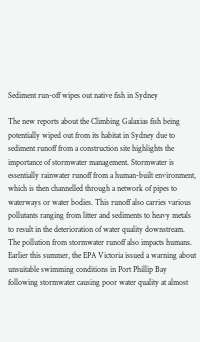Sediment run-off wipes out native fish in Sydney

The new reports about the Climbing Galaxias fish being potentially wiped out from its habitat in Sydney due to sediment runoff from a construction site highlights the importance of stormwater management. Stormwater is essentially rainwater runoff from a human-built environment, which is then channelled through a network of pipes to waterways or water bodies. This runoff also carries various pollutants ranging from litter and sediments to heavy metals to result in the deterioration of water quality downstream. The pollution from stormwater runoff also impacts humans. Earlier this summer, the EPA Victoria issued a warning about unsuitable swimming conditions in Port Phillip Bay following stormwater causing poor water quality at almost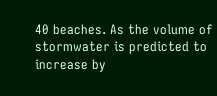40 beaches. As the volume of stormwater is predicted to increase by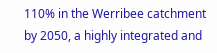110% in the Werribee catchment by 2050, a highly integrated and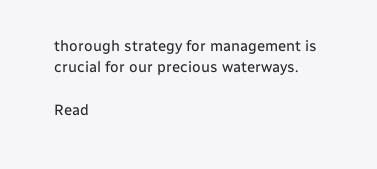thorough strategy for management is crucial for our precious waterways.

Read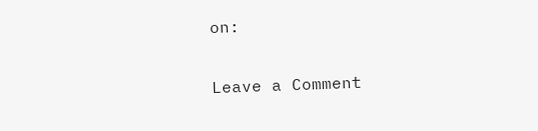on:

Leave a Comment